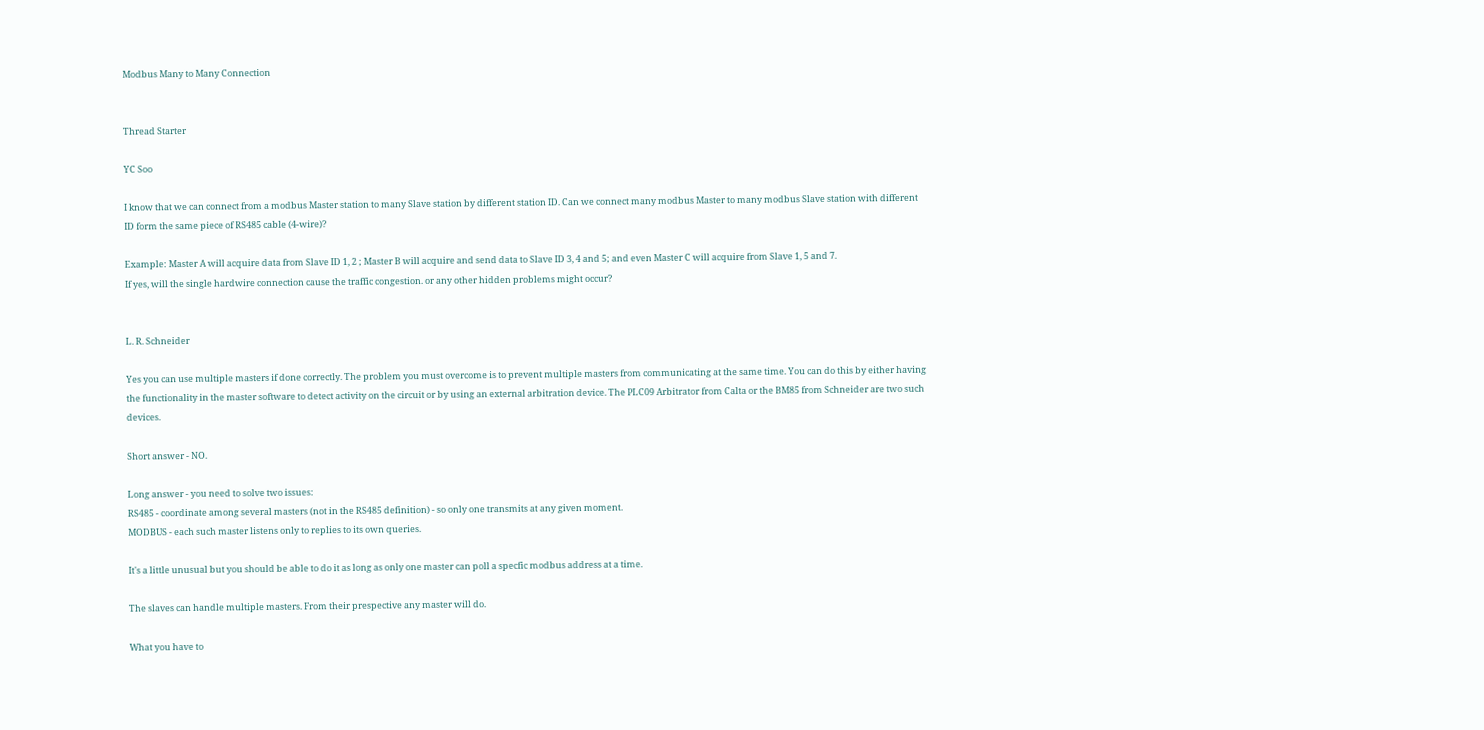Modbus Many to Many Connection


Thread Starter

YC Soo

I know that we can connect from a modbus Master station to many Slave station by different station ID. Can we connect many modbus Master to many modbus Slave station with different ID form the same piece of RS485 cable (4-wire)?

Example: Master A will acquire data from Slave ID 1, 2 ; Master B will acquire and send data to Slave ID 3, 4 and 5; and even Master C will acquire from Slave 1, 5 and 7.
If yes, will the single hardwire connection cause the traffic congestion. or any other hidden problems might occur?


L. R. Schneider

Yes you can use multiple masters if done correctly. The problem you must overcome is to prevent multiple masters from communicating at the same time. You can do this by either having the functionality in the master software to detect activity on the circuit or by using an external arbitration device. The PLC09 Arbitrator from Calta or the BM85 from Schneider are two such devices.

Short answer - NO.

Long answer - you need to solve two issues:
RS485 - coordinate among several masters (not in the RS485 definition) - so only one transmits at any given moment.
MODBUS - each such master listens only to replies to its own queries.

It's a little unusual but you should be able to do it as long as only one master can poll a specfic modbus address at a time.

The slaves can handle multiple masters. From their prespective any master will do.

What you have to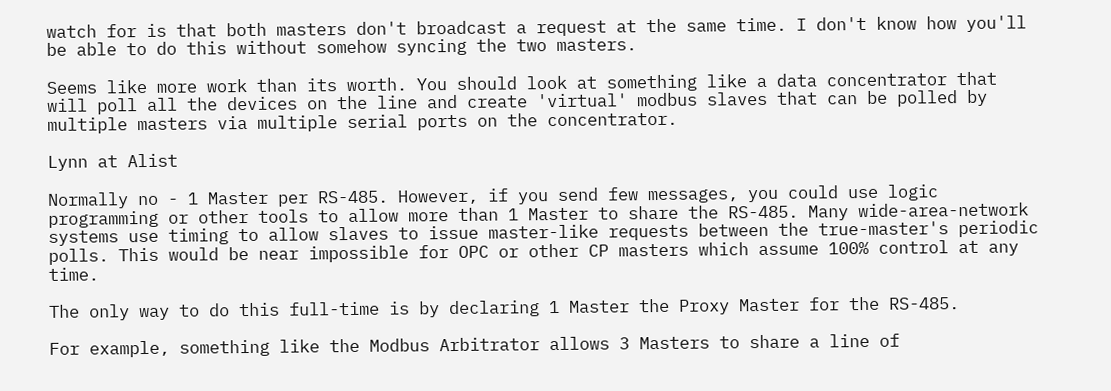watch for is that both masters don't broadcast a request at the same time. I don't know how you'll be able to do this without somehow syncing the two masters.

Seems like more work than its worth. You should look at something like a data concentrator that will poll all the devices on the line and create 'virtual' modbus slaves that can be polled by multiple masters via multiple serial ports on the concentrator.

Lynn at Alist

Normally no - 1 Master per RS-485. However, if you send few messages, you could use logic programming or other tools to allow more than 1 Master to share the RS-485. Many wide-area-network systems use timing to allow slaves to issue master-like requests between the true-master's periodic polls. This would be near impossible for OPC or other CP masters which assume 100% control at any time.

The only way to do this full-time is by declaring 1 Master the Proxy Master for the RS-485.

For example, something like the Modbus Arbitrator allows 3 Masters to share a line of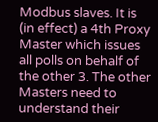Modbus slaves. It is (in effect) a 4th Proxy Master which issues all polls on behalf of the other 3. The other Masters need to understand their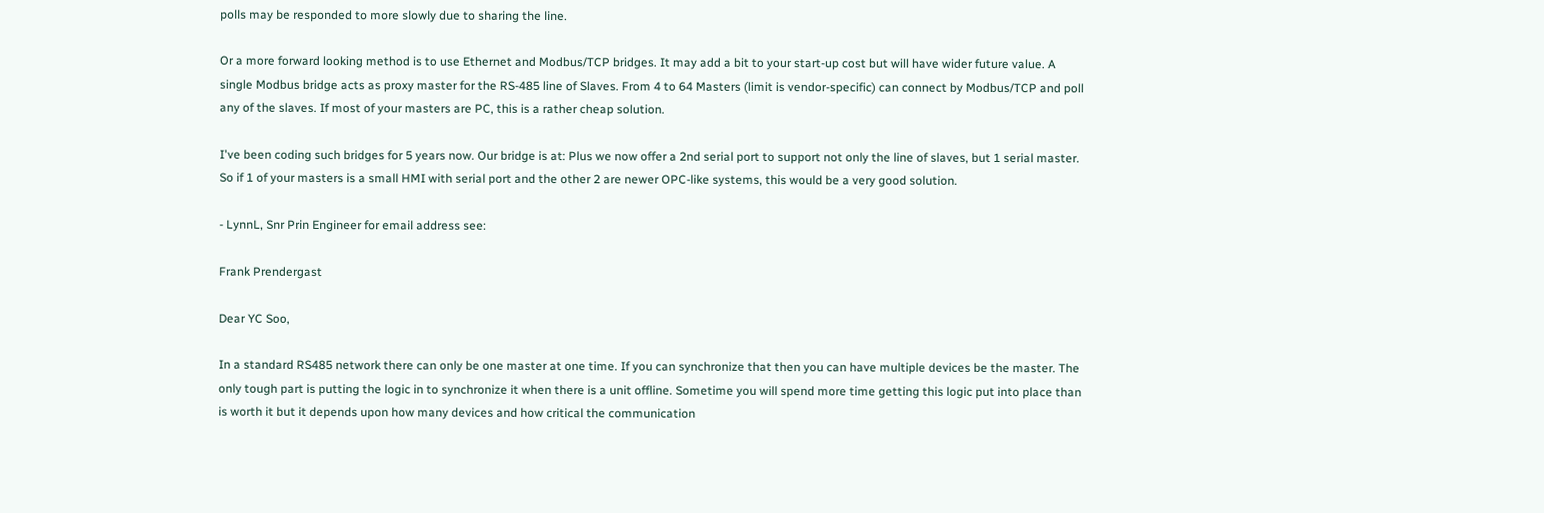polls may be responded to more slowly due to sharing the line.

Or a more forward looking method is to use Ethernet and Modbus/TCP bridges. It may add a bit to your start-up cost but will have wider future value. A single Modbus bridge acts as proxy master for the RS-485 line of Slaves. From 4 to 64 Masters (limit is vendor-specific) can connect by Modbus/TCP and poll any of the slaves. If most of your masters are PC, this is a rather cheap solution.

I've been coding such bridges for 5 years now. Our bridge is at: Plus we now offer a 2nd serial port to support not only the line of slaves, but 1 serial master. So if 1 of your masters is a small HMI with serial port and the other 2 are newer OPC-like systems, this would be a very good solution.

- LynnL, Snr Prin Engineer for email address see:

Frank Prendergast

Dear YC Soo,

In a standard RS485 network there can only be one master at one time. If you can synchronize that then you can have multiple devices be the master. The only tough part is putting the logic in to synchronize it when there is a unit offline. Sometime you will spend more time getting this logic put into place than is worth it but it depends upon how many devices and how critical the communication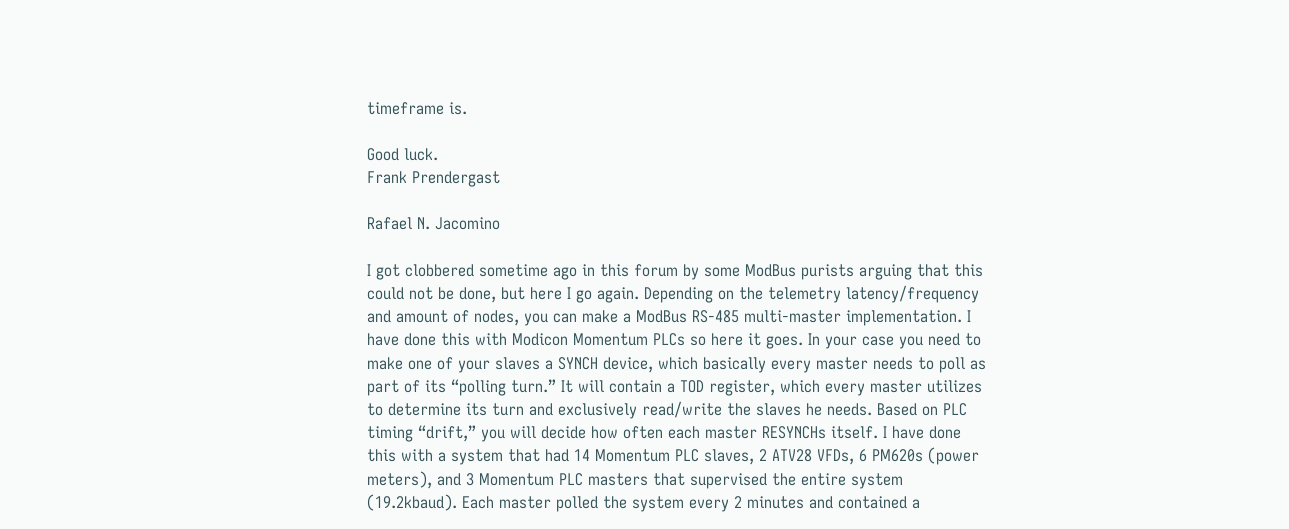timeframe is.

Good luck.
Frank Prendergast

Rafael N. Jacomino

I got clobbered sometime ago in this forum by some ModBus purists arguing that this could not be done, but here I go again. Depending on the telemetry latency/frequency and amount of nodes, you can make a ModBus RS-485 multi-master implementation. I have done this with Modicon Momentum PLCs so here it goes. In your case you need to make one of your slaves a SYNCH device, which basically every master needs to poll as part of its “polling turn.” It will contain a TOD register, which every master utilizes to determine its turn and exclusively read/write the slaves he needs. Based on PLC timing “drift,” you will decide how often each master RESYNCHs itself. I have done this with a system that had 14 Momentum PLC slaves, 2 ATV28 VFDs, 6 PM620s (power meters), and 3 Momentum PLC masters that supervised the entire system (19.2kbaud). Each master polled the system every 2 minutes and contained a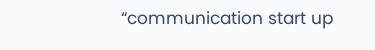“communication start up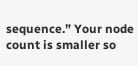sequence.” Your node count is smaller so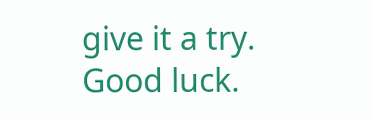give it a try. Good luck.